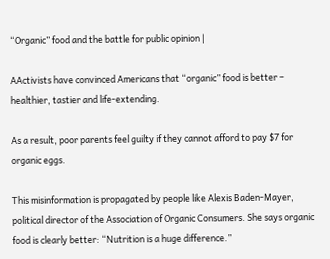“Organic” food and the battle for public opinion |

AActivists have convinced Americans that “organic” food is better – healthier, tastier and life-extending.

As a result, poor parents feel guilty if they cannot afford to pay $7 for organic eggs.

This misinformation is propagated by people like Alexis Baden-Mayer, political director of the Association of Organic Consumers. She says organic food is clearly better: “Nutrition is a huge difference.”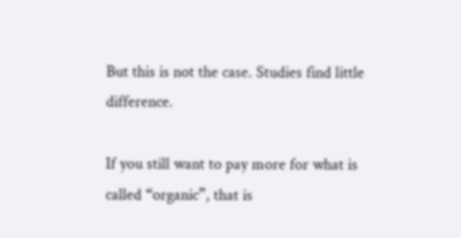But this is not the case. Studies find little difference.

If you still want to pay more for what is called “organic”, that is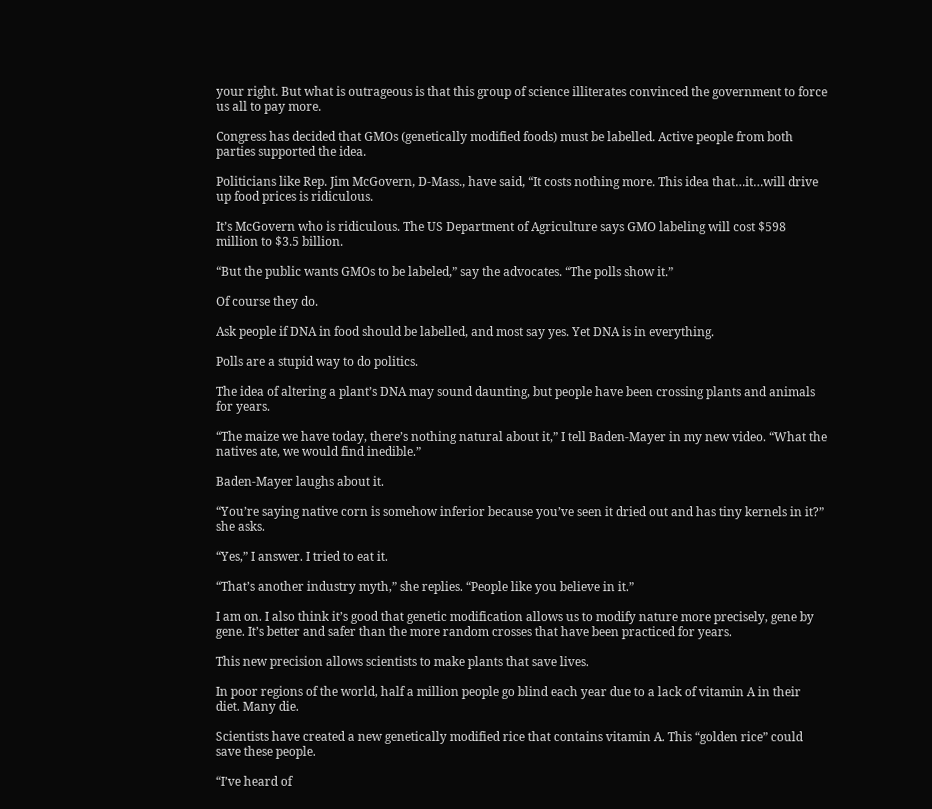your right. But what is outrageous is that this group of science illiterates convinced the government to force us all to pay more.

Congress has decided that GMOs (genetically modified foods) must be labelled. Active people from both parties supported the idea.

Politicians like Rep. Jim McGovern, D-Mass., have said, “It costs nothing more. This idea that…it…will drive up food prices is ridiculous.

It’s McGovern who is ridiculous. The US Department of Agriculture says GMO labeling will cost $598 million to $3.5 billion.

“But the public wants GMOs to be labeled,” say the advocates. “The polls show it.”

Of course they do.

Ask people if DNA in food should be labelled, and most say yes. Yet DNA is in everything.

Polls are a stupid way to do politics.

The idea of altering a plant’s DNA may sound daunting, but people have been crossing plants and animals for years.

“The maize we have today, there’s nothing natural about it,” I tell Baden-Mayer in my new video. “What the natives ate, we would find inedible.”

Baden-Mayer laughs about it.

“You’re saying native corn is somehow inferior because you’ve seen it dried out and has tiny kernels in it?” she asks.

“Yes,” I answer. I tried to eat it.

“That’s another industry myth,” she replies. “People like you believe in it.”

I am on. I also think it’s good that genetic modification allows us to modify nature more precisely, gene by gene. It’s better and safer than the more random crosses that have been practiced for years.

This new precision allows scientists to make plants that save lives.

In poor regions of the world, half a million people go blind each year due to a lack of vitamin A in their diet. Many die.

Scientists have created a new genetically modified rice that contains vitamin A. This “golden rice” could save these people.

“I’ve heard of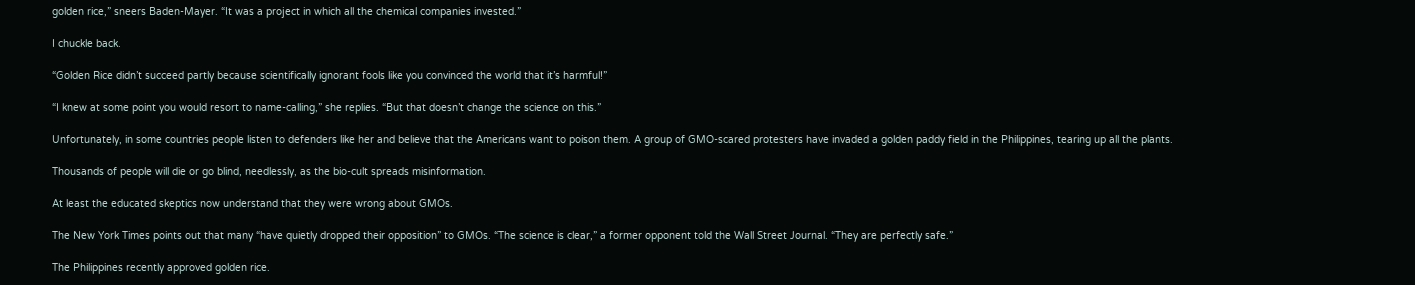golden rice,” sneers Baden-Mayer. “It was a project in which all the chemical companies invested.”

I chuckle back.

“Golden Rice didn’t succeed partly because scientifically ignorant fools like you convinced the world that it’s harmful!”

“I knew at some point you would resort to name-calling,” she replies. “But that doesn’t change the science on this.”

Unfortunately, in some countries people listen to defenders like her and believe that the Americans want to poison them. A group of GMO-scared protesters have invaded a golden paddy field in the Philippines, tearing up all the plants.

Thousands of people will die or go blind, needlessly, as the bio-cult spreads misinformation.

At least the educated skeptics now understand that they were wrong about GMOs.

The New York Times points out that many “have quietly dropped their opposition” to GMOs. “The science is clear,” a former opponent told the Wall Street Journal. “They are perfectly safe.”

The Philippines recently approved golden rice.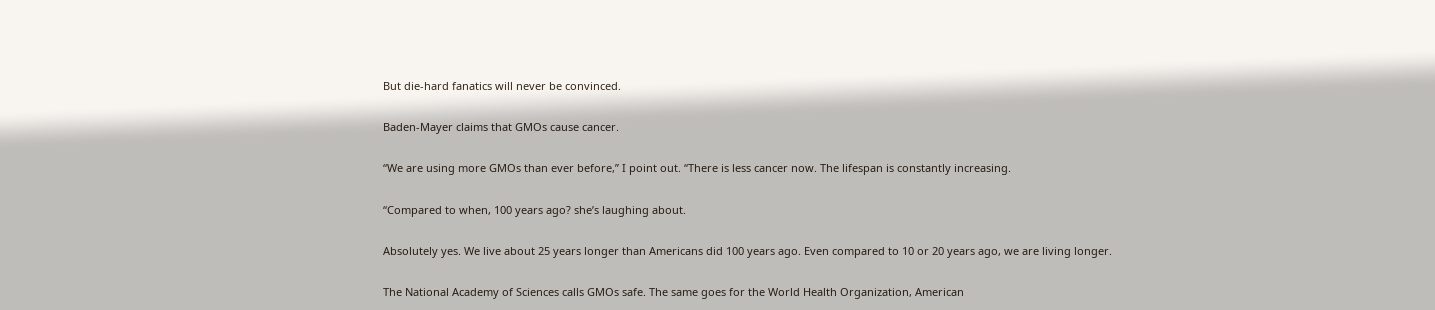But die-hard fanatics will never be convinced.

Baden-Mayer claims that GMOs cause cancer.

“We are using more GMOs than ever before,” I point out. “There is less cancer now. The lifespan is constantly increasing.

“Compared to when, 100 years ago? she’s laughing about.

Absolutely yes. We live about 25 years longer than Americans did 100 years ago. Even compared to 10 or 20 years ago, we are living longer.

The National Academy of Sciences calls GMOs safe. The same goes for the World Health Organization, American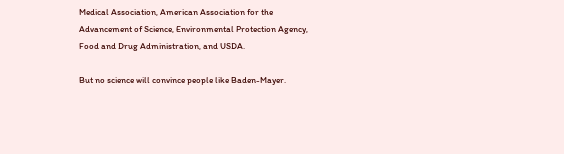Medical Association, American Association for the Advancement of Science, Environmental Protection Agency, Food and Drug Administration, and USDA.

But no science will convince people like Baden-Mayer.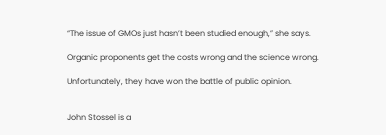“The issue of GMOs just hasn’t been studied enough,” she says.

Organic proponents get the costs wrong and the science wrong.

Unfortunately, they have won the battle of public opinion.


John Stossel is a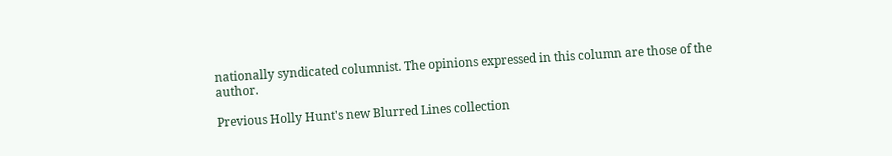nationally syndicated columnist. The opinions expressed in this column are those of the author.

Previous Holly Hunt's new Blurred Lines collection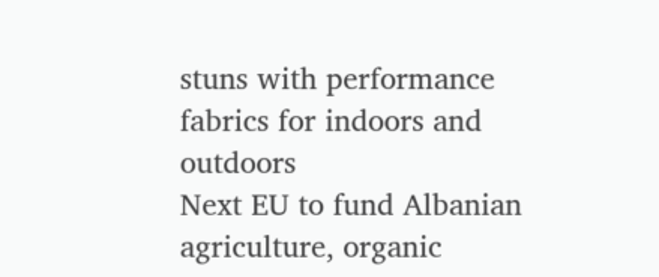stuns with performance fabrics for indoors and outdoors
Next EU to fund Albanian agriculture, organic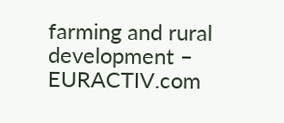farming and rural development – EURACTIV.com